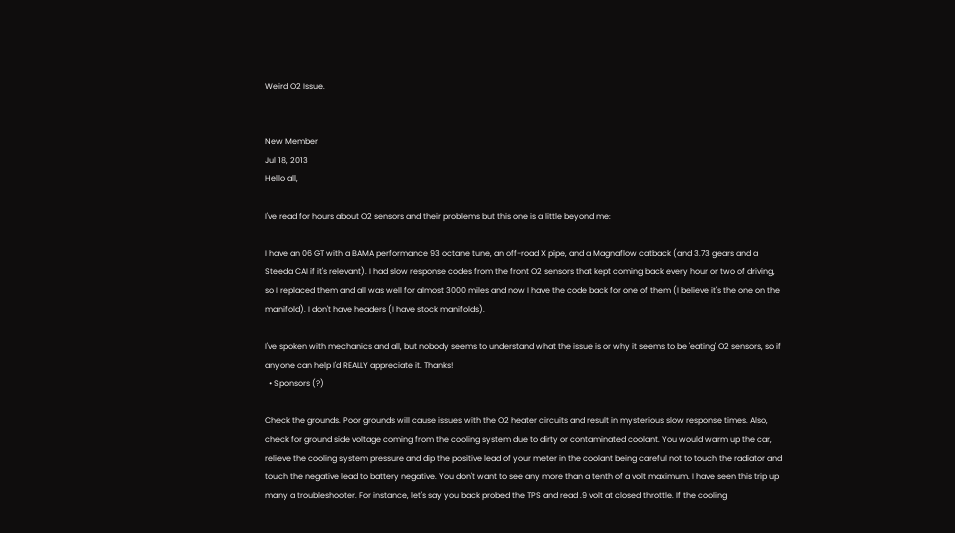Weird O2 Issue.


New Member
Jul 18, 2013
Hello all,

I've read for hours about O2 sensors and their problems but this one is a little beyond me:

I have an 06 GT with a BAMA performance 93 octane tune, an off-road X pipe, and a Magnaflow catback (and 3.73 gears and a Steeda CAI if it's relevant). I had slow response codes from the front O2 sensors that kept coming back every hour or two of driving, so I replaced them and all was well for almost 3000 miles and now I have the code back for one of them (I believe it's the one on the manifold). I don't have headers (I have stock manifolds).

I've spoken with mechanics and all, but nobody seems to understand what the issue is or why it seems to be 'eating' O2 sensors, so if anyone can help I'd REALLY appreciate it. Thanks!
  • Sponsors (?)

Check the grounds. Poor grounds will cause issues with the O2 heater circuits and result in mysterious slow response times. Also, check for ground side voltage coming from the cooling system due to dirty or contaminated coolant. You would warm up the car, relieve the cooling system pressure and dip the positive lead of your meter in the coolant being careful not to touch the radiator and touch the negative lead to battery negative. You don't want to see any more than a tenth of a volt maximum. I have seen this trip up many a troubleshooter. For instance, let's say you back probed the TPS and read .9 volt at closed throttle. If the cooling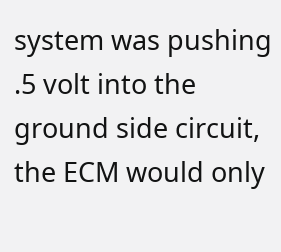system was pushing .5 volt into the ground side circuit, the ECM would only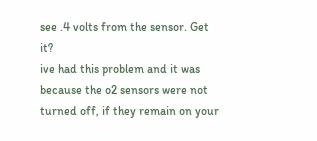see .4 volts from the sensor. Get it?
ive had this problem and it was because the o2 sensors were not turned off, if they remain on your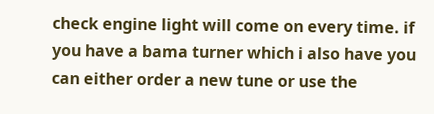check engine light will come on every time. if you have a bama turner which i also have you can either order a new tune or use the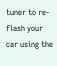tuner to re-flash your car using the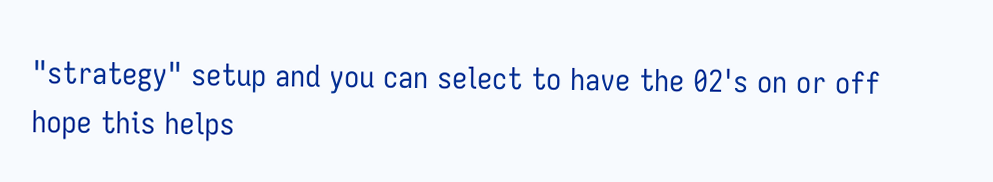"strategy" setup and you can select to have the 02's on or off
hope this helps